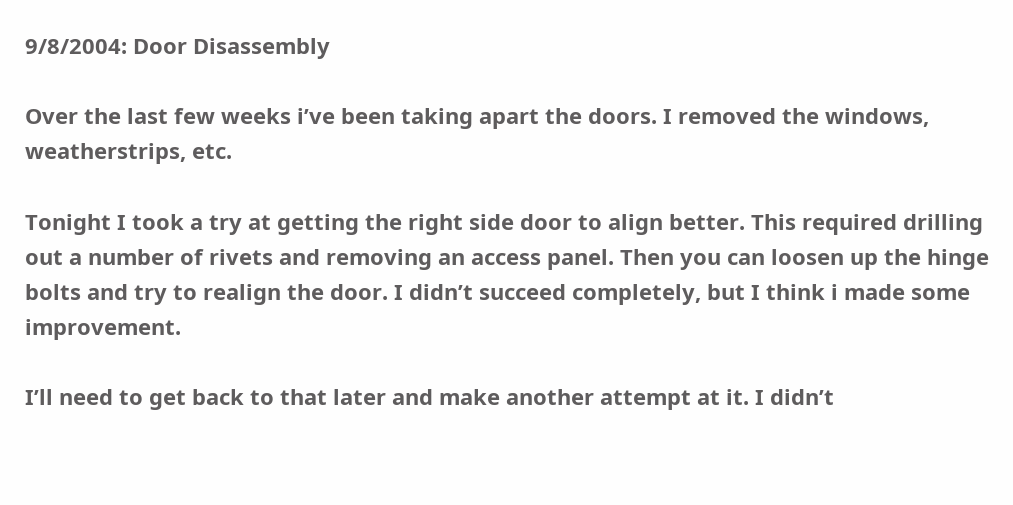9/8/2004: Door Disassembly

Over the last few weeks i’ve been taking apart the doors. I removed the windows, weatherstrips, etc.

Tonight I took a try at getting the right side door to align better. This required drilling out a number of rivets and removing an access panel. Then you can loosen up the hinge bolts and try to realign the door. I didn’t succeed completely, but I think i made some improvement.

I’ll need to get back to that later and make another attempt at it. I didn’t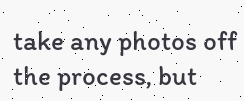take any photos off the process, but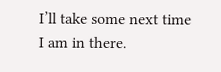I’ll take some next time I am in there.